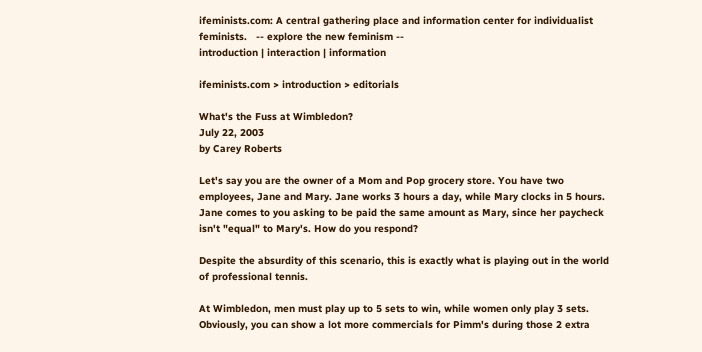ifeminists.com: A central gathering place and information center for individualist feminists.   -- explore the new feminism --
introduction | interaction | information

ifeminists.com > introduction > editorials

What's the Fuss at Wimbledon?
July 22, 2003
by Carey Roberts

Let's say you are the owner of a Mom and Pop grocery store. You have two employees, Jane and Mary. Jane works 3 hours a day, while Mary clocks in 5 hours. Jane comes to you asking to be paid the same amount as Mary, since her paycheck isn't "equal" to Mary's. How do you respond?

Despite the absurdity of this scenario, this is exactly what is playing out in the world of professional tennis.

At Wimbledon, men must play up to 5 sets to win, while women only play 3 sets. Obviously, you can show a lot more commercials for Pimm's during those 2 extra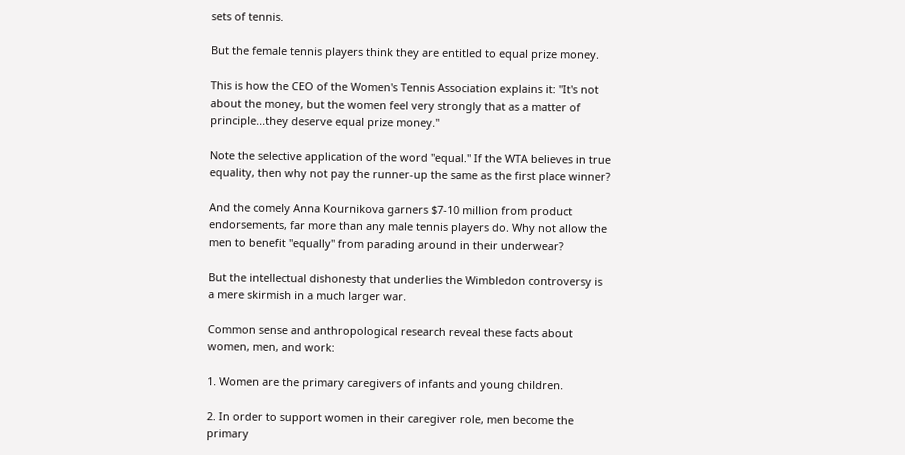sets of tennis.

But the female tennis players think they are entitled to equal prize money.

This is how the CEO of the Women's Tennis Association explains it: "It's not about the money, but the women feel very strongly that as a matter of principle...they deserve equal prize money."

Note the selective application of the word "equal." If the WTA believes in true equality, then why not pay the runner-up the same as the first place winner?

And the comely Anna Kournikova garners $7-10 million from product endorsements, far more than any male tennis players do. Why not allow the men to benefit "equally" from parading around in their underwear?

But the intellectual dishonesty that underlies the Wimbledon controversy is a mere skirmish in a much larger war.

Common sense and anthropological research reveal these facts about women, men, and work:

1. Women are the primary caregivers of infants and young children.

2. In order to support women in their caregiver role, men become the primary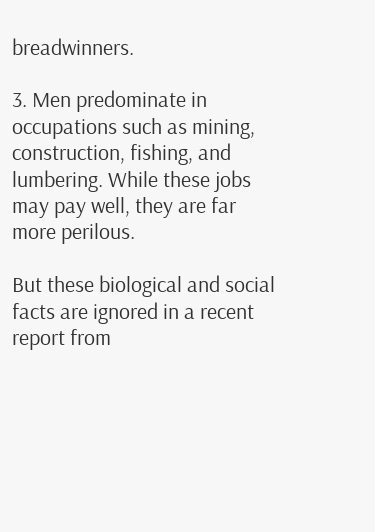breadwinners.

3. Men predominate in occupations such as mining, construction, fishing, and lumbering. While these jobs may pay well, they are far more perilous.

But these biological and social facts are ignored in a recent report from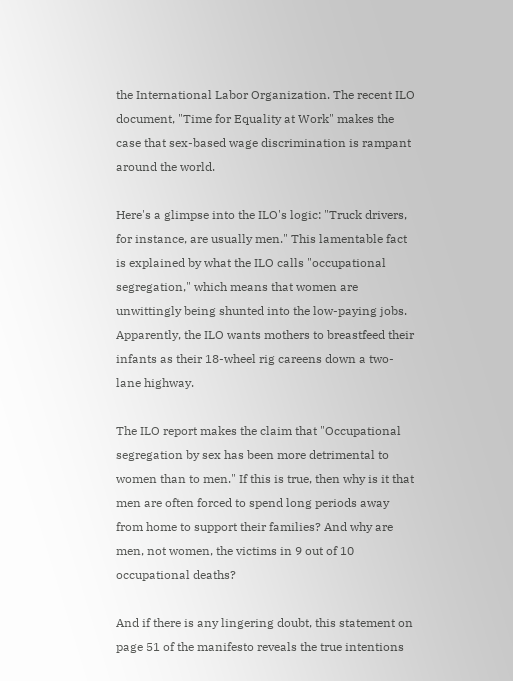the International Labor Organization. The recent ILO document, "Time for Equality at Work" makes the case that sex-based wage discrimination is rampant around the world.

Here's a glimpse into the ILO's logic: "Truck drivers, for instance, are usually men." This lamentable fact is explained by what the ILO calls "occupational segregation," which means that women are unwittingly being shunted into the low-paying jobs. Apparently, the ILO wants mothers to breastfeed their infants as their 18-wheel rig careens down a two-lane highway.

The ILO report makes the claim that "Occupational segregation by sex has been more detrimental to women than to men." If this is true, then why is it that men are often forced to spend long periods away from home to support their families? And why are men, not women, the victims in 9 out of 10 occupational deaths?

And if there is any lingering doubt, this statement on page 51 of the manifesto reveals the true intentions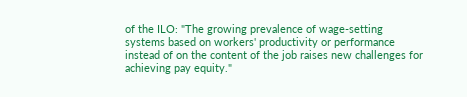of the ILO: "The growing prevalence of wage-setting systems based on workers' productivity or performance instead of on the content of the job raises new challenges for achieving pay equity."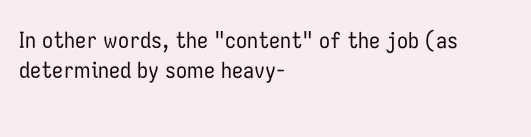In other words, the "content" of the job (as determined by some heavy-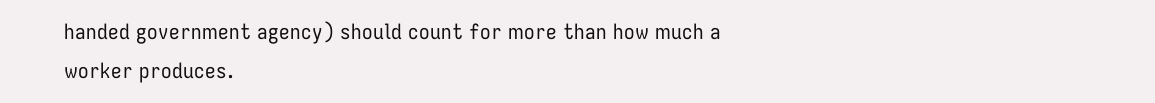handed government agency) should count for more than how much a worker produces.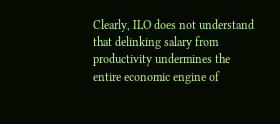Clearly, ILO does not understand that delinking salary from productivity undermines the entire economic engine of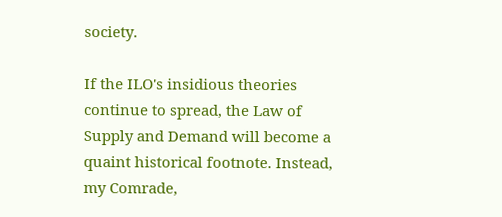society.

If the ILO's insidious theories continue to spread, the Law of Supply and Demand will become a quaint historical footnote. Instead, my Comrade,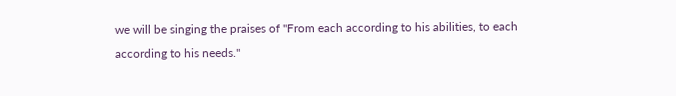we will be singing the praises of "From each according to his abilities, to each according to his needs."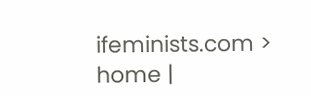ifeminists.com > home |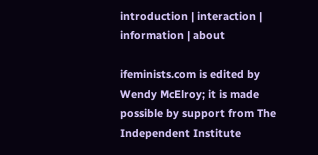introduction | interaction | information | about

ifeminists.com is edited by Wendy McElroy; it is made possible by support from The Independent Institute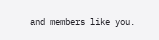and members like you.